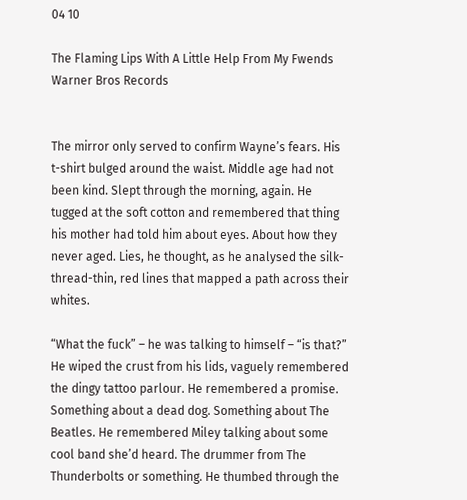04 10

The Flaming Lips With A Little Help From My Fwends Warner Bros Records


The mirror only served to confirm Wayne’s fears. His t-shirt bulged around the waist. Middle age had not been kind. Slept through the morning, again. He tugged at the soft cotton and remembered that thing his mother had told him about eyes. About how they never aged. Lies, he thought, as he analysed the silk-thread-thin, red lines that mapped a path across their whites.

“What the fuck” – he was talking to himself – “is that?” He wiped the crust from his lids, vaguely remembered the dingy tattoo parlour. He remembered a promise. Something about a dead dog. Something about The Beatles. He remembered Miley talking about some cool band she’d heard. The drummer from The Thunderbolts or something. He thumbed through the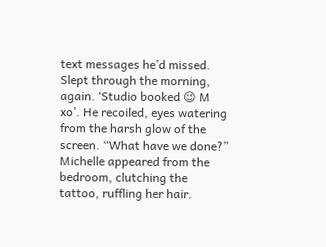text messages he’d missed. Slept through the morning, again. ‘Studio booked 😉 M xo’. He recoiled, eyes watering from the harsh glow of the screen. “What have we done?” Michelle appeared from the bedroom, clutching the tattoo, ruffling her hair.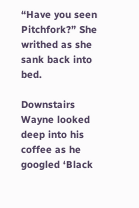“Have you seen Pitchfork?” She writhed as she sank back into bed.

Downstairs Wayne looked deep into his coffee as he googled ‘Black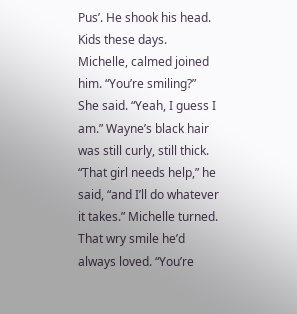Pus’. He shook his head. Kids these days. Michelle, calmed joined him. “You’re smiling?” She said. “Yeah, I guess I am.” Wayne’s black hair was still curly, still thick. “That girl needs help,” he said, “and I’ll do whatever it takes.” Michelle turned. That wry smile he’d always loved. “You’re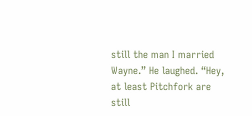still the man I married Wayne.” He laughed. “Hey, at least Pitchfork are still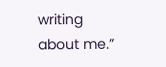writing about me.”